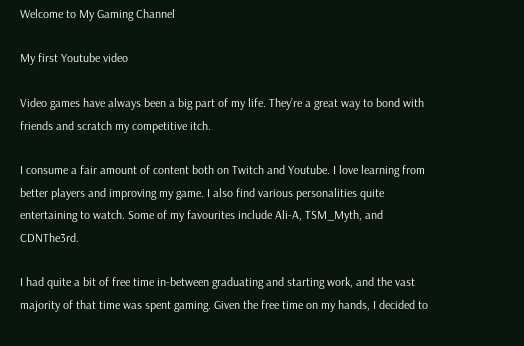Welcome to My Gaming Channel

My first Youtube video

Video games have always been a big part of my life. They’re a great way to bond with friends and scratch my competitive itch.

I consume a fair amount of content both on Twitch and Youtube. I love learning from better players and improving my game. I also find various personalities quite entertaining to watch. Some of my favourites include Ali-A, TSM_Myth, and CDNThe3rd.

I had quite a bit of free time in-between graduating and starting work, and the vast majority of that time was spent gaming. Given the free time on my hands, I decided to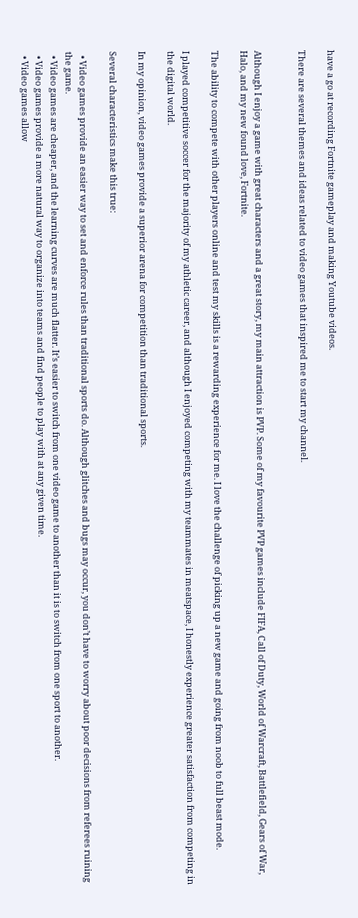have a go at recording Fortnite gameplay and making Youtube videos.

There are several themes and ideas related to video games that inspired me to start my channel.


Although I enjoy a game with great characters and a great story, my main attraction is PVP. Some of my favourite PVP games include FIFA, Call of Duty, World of Warcraft, Battlefield, Gears of War, Halo, and my new found love, Fortnite.

The ability to compete with other players online and test my skills is a rewarding experience for me. I love the challenge of picking up a new game and going from noob to full beast mode.

I played competitive soccer for the majority of my athletic career, and although I enjoyed competing with my teammates in meatspace, I honestly experience greater satisfaction from competing in the digital world.

In my opinion, video games provide a superior arena for competition than traditional sports.

Several characteristics make this true:

  • Video games provide an easier way to set and enforce rules than traditional sports do. Although glitches and bugs may occur, you don’t have to worry about poor decisions from referees ruining the game.
  • Video games are cheaper, and the learning curves are much flatter. It’s easier to switch from one video game to another than it is to switch from one sport to another.
  • Video games provide a more natural way to organize into teams and find people to play with at any given time.
  • Video games allow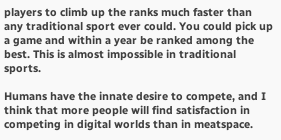players to climb up the ranks much faster than any traditional sport ever could. You could pick up a game and within a year be ranked among the best. This is almost impossible in traditional sports.

Humans have the innate desire to compete, and I think that more people will find satisfaction in competing in digital worlds than in meatspace.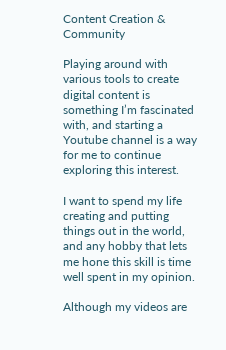Content Creation & Community

Playing around with various tools to create digital content is something I’m fascinated with, and starting a Youtube channel is a way for me to continue exploring this interest.

I want to spend my life creating and putting things out in the world, and any hobby that lets me hone this skill is time well spent in my opinion.

Although my videos are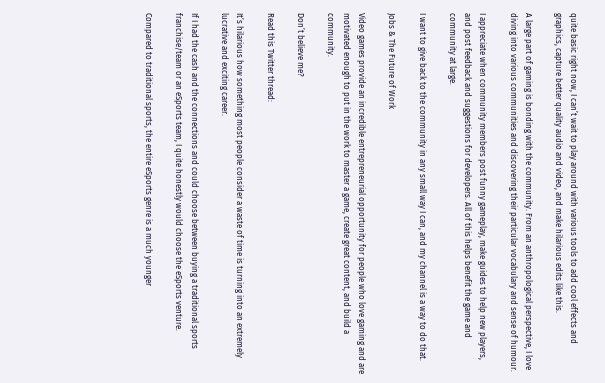quite basic right now, I can’t wait to play around with various tools to add cool effects and graphics, capture better quality audio and video, and make hilarious edits like this.

A large part of gaming is bonding with the community. From an anthropological perspective, I love diving into various communities and discovering their particular vocabulary and sense of humour.

I appreciate when community members post funny gameplay, make guides to help new players, and post feedback and suggestions for developers. All of this helps benefit the game and community at large.

I want to give back to the community in any small way I can, and my channel is a way to do that.

Jobs & The Future of Work

Video games provide an incredible entrepreneurial opportunity for people who love gaming and are motivated enough to put in the work to master a game, create great content, and build a community.

Don’t believe me?

Read this Twitter thread:

It’s hilarious how something most people consider a waste of time is turning into an extremely lucrative and exciting career.

If I had the cash and the connections and could choose between buying a traditional sports franchise/team or an eSports team, I quite honestly would choose the eSports venture.

Compared to traditional sports, the entire eSports genre is a much younger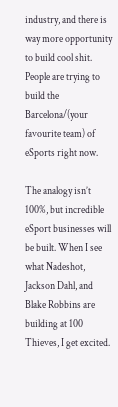industry, and there is way more opportunity to build cool shit. People are trying to build the Barcelona/(your favourite team) of eSports right now.

The analogy isn’t 100%, but incredible eSport businesses will be built. When I see what Nadeshot, Jackson Dahl, and Blake Robbins are building at 100 Thieves, I get excited.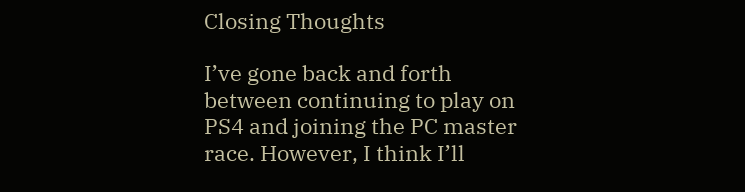Closing Thoughts

I’ve gone back and forth between continuing to play on PS4 and joining the PC master race. However, I think I’ll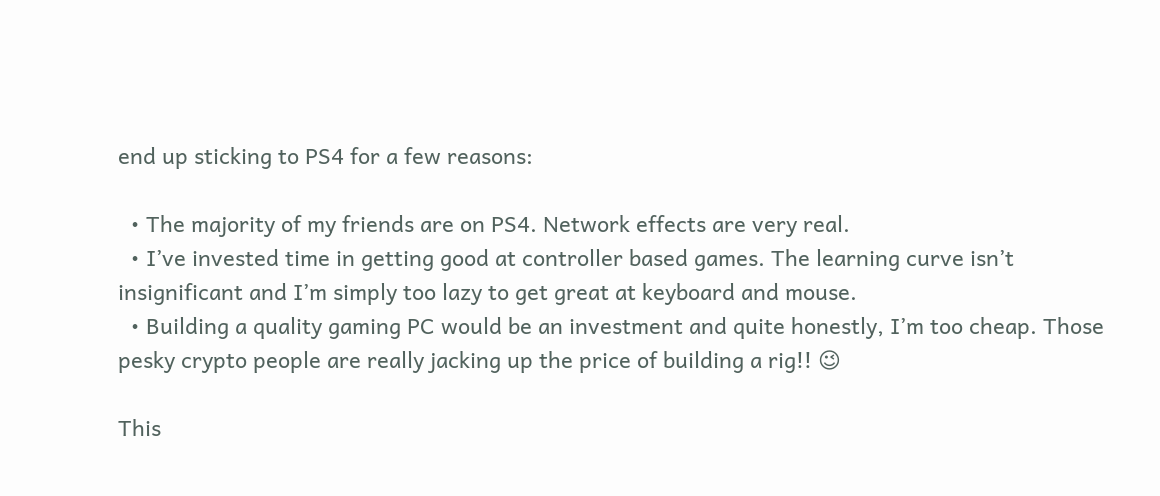end up sticking to PS4 for a few reasons:

  • The majority of my friends are on PS4. Network effects are very real.
  • I’ve invested time in getting good at controller based games. The learning curve isn’t insignificant and I’m simply too lazy to get great at keyboard and mouse.
  • Building a quality gaming PC would be an investment and quite honestly, I’m too cheap. Those pesky crypto people are really jacking up the price of building a rig!! 😉

This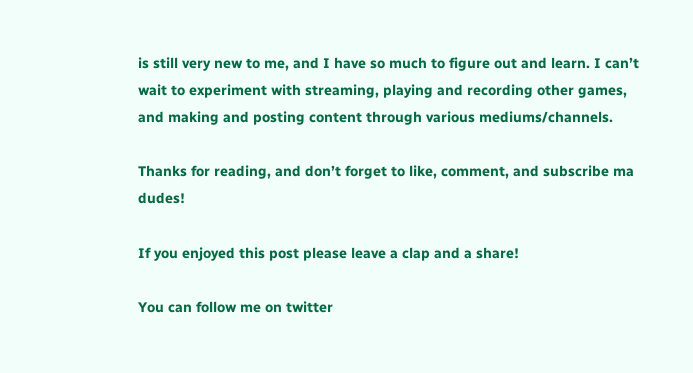is still very new to me, and I have so much to figure out and learn. I can’t wait to experiment with streaming, playing and recording other games, and making and posting content through various mediums/channels.

Thanks for reading, and don’t forget to like, comment, and subscribe ma dudes!

If you enjoyed this post please leave a clap and a share!

You can follow me on twitter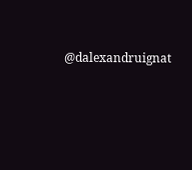@dalexandruignat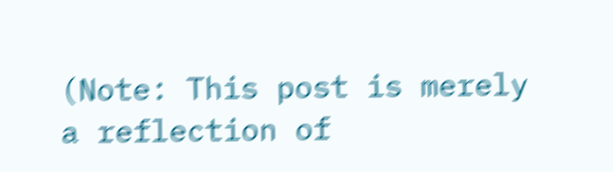(Note: This post is merely a reflection of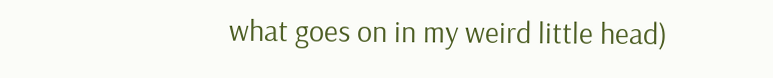what goes on in my weird little head)